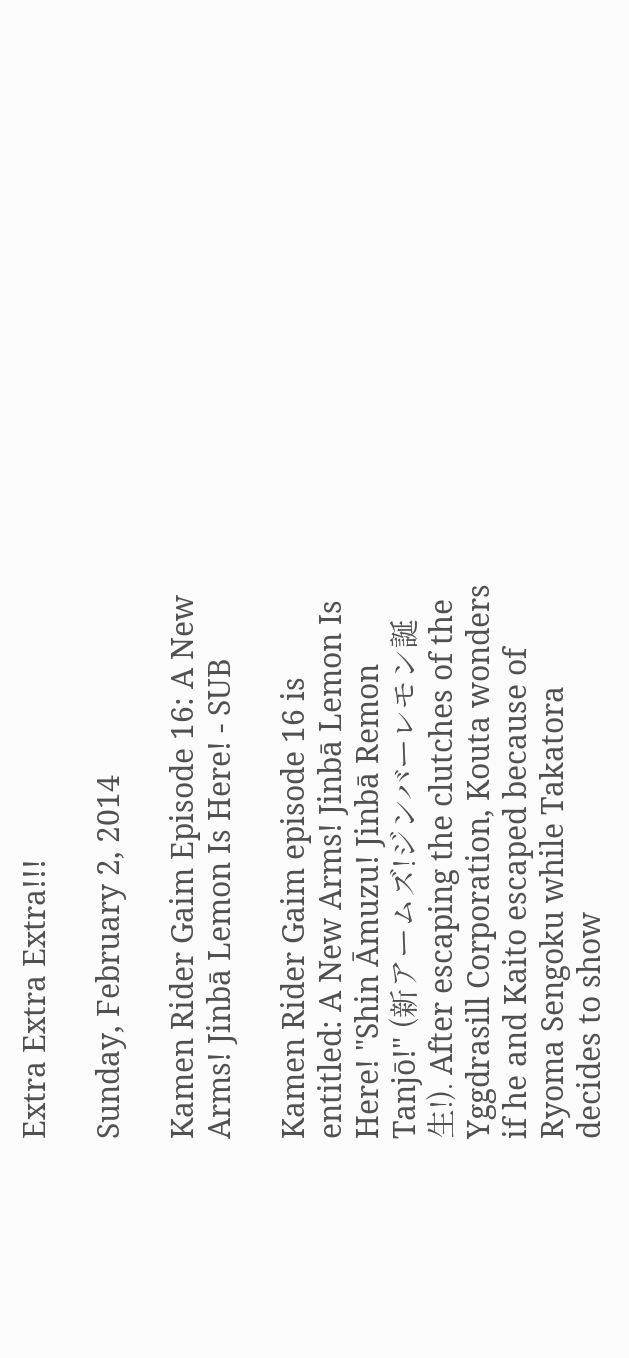Extra Extra Extra!!!

Sunday, February 2, 2014

Kamen Rider Gaim Episode 16: A New Arms! Jinbā Lemon Is Here! - SUB

Kamen Rider Gaim episode 16 is entitled: A New Arms! Jinbā Lemon Is Here! "Shin Āmuzu! Jinbā Remon Tanjō!" (新アームズ!ジンバーレモン誕生!). After escaping the clutches of the Yggdrasill Corporation, Kouta wonders if he and Kaito escaped because of Ryoma Sengoku while Takatora decides to show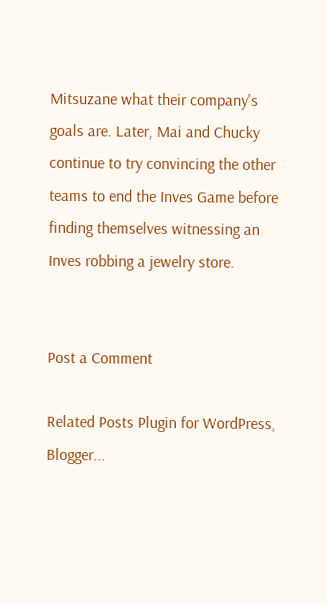Mitsuzane what their company's goals are. Later, Mai and Chucky continue to try convincing the other teams to end the Inves Game before finding themselves witnessing an Inves robbing a jewelry store.


Post a Comment

Related Posts Plugin for WordPress, Blogger...